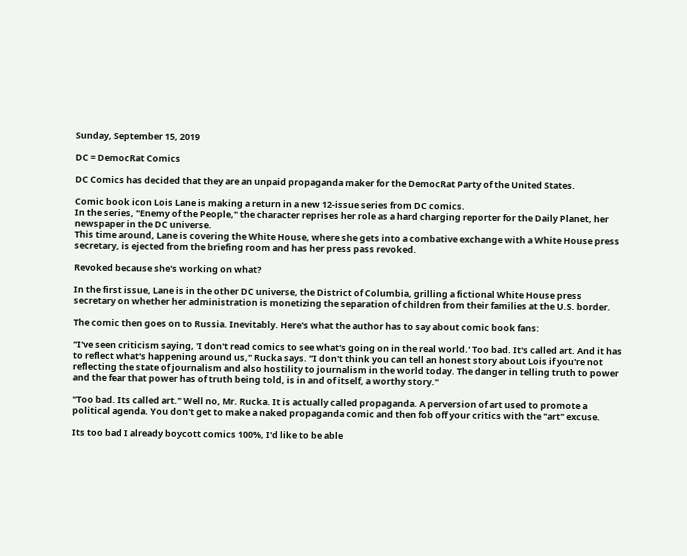Sunday, September 15, 2019

DC = DemocRat Comics

DC Comics has decided that they are an unpaid propaganda maker for the DemocRat Party of the United States.

Comic book icon Lois Lane is making a return in a new 12-issue series from DC comics.
In the series, "Enemy of the People," the character reprises her role as a hard charging reporter for the Daily Planet, her newspaper in the DC universe.
This time around, Lane is covering the White House, where she gets into a combative exchange with a White House press secretary, is ejected from the briefing room and has her press pass revoked.

Revoked because she's working on what?

In the first issue, Lane is in the other DC universe, the District of Columbia, grilling a fictional White House press secretary on whether her administration is monetizing the separation of children from their families at the U.S. border.

The comic then goes on to Russia. Inevitably. Here's what the author has to say about comic book fans:

"I've seen criticism saying, 'I don't read comics to see what's going on in the real world.' Too bad. It's called art. And it has to reflect what's happening around us," Rucka says. "I don't think you can tell an honest story about Lois if you're not reflecting the state of journalism and also hostility to journalism in the world today. The danger in telling truth to power and the fear that power has of truth being told, is in and of itself, a worthy story."

"Too bad. Its called art." Well no, Mr. Rucka. It is actually called propaganda. A perversion of art used to promote a political agenda. You don't get to make a naked propaganda comic and then fob off your critics with the "art" excuse.

Its too bad I already boycott comics 100%, I'd like to be able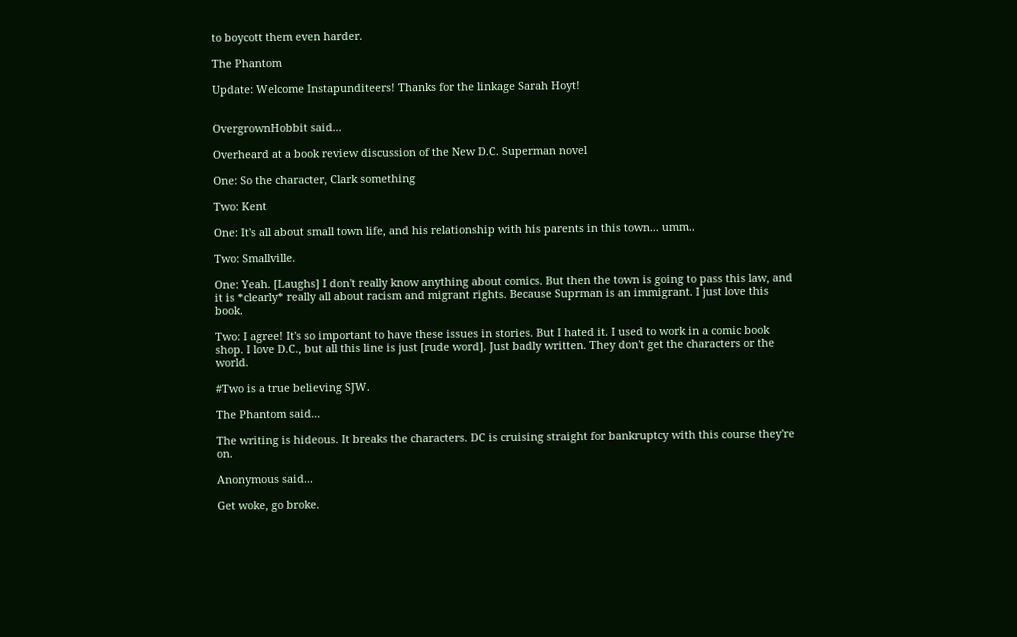to boycott them even harder.

The Phantom

Update: Welcome Instapunditeers! Thanks for the linkage Sarah Hoyt!


OvergrownHobbit said...

Overheard at a book review discussion of the New D.C. Superman novel

One: So the character, Clark something

Two: Kent

One: It's all about small town life, and his relationship with his parents in this town... umm..

Two: Smallville.

One: Yeah. [Laughs] I don't really know anything about comics. But then the town is going to pass this law, and it is *clearly* really all about racism and migrant rights. Because Suprman is an immigrant. I just love this book.

Two: I agree! It's so important to have these issues in stories. But I hated it. I used to work in a comic book shop. I love D.C., but all this line is just [rude word]. Just badly written. They don't get the characters or the world.

#Two is a true believing SJW.

The Phantom said...

The writing is hideous. It breaks the characters. DC is cruising straight for bankruptcy with this course they're on.

Anonymous said...

Get woke, go broke.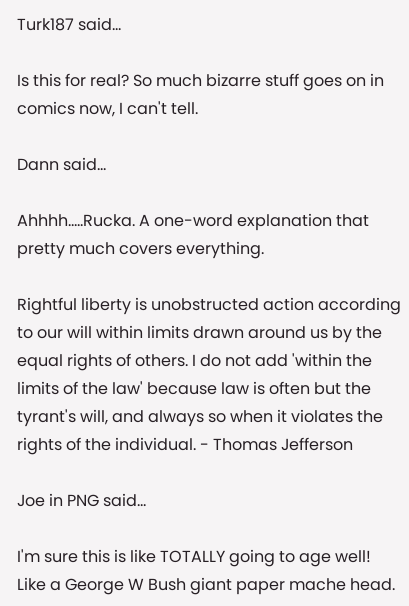Turk187 said...

Is this for real? So much bizarre stuff goes on in comics now, I can't tell.

Dann said...

Ahhhh.....Rucka. A one-word explanation that pretty much covers everything.

Rightful liberty is unobstructed action according to our will within limits drawn around us by the equal rights of others. I do not add 'within the limits of the law' because law is often but the tyrant's will, and always so when it violates the rights of the individual. - Thomas Jefferson

Joe in PNG said...

I'm sure this is like TOTALLY going to age well!
Like a George W Bush giant paper mache head.